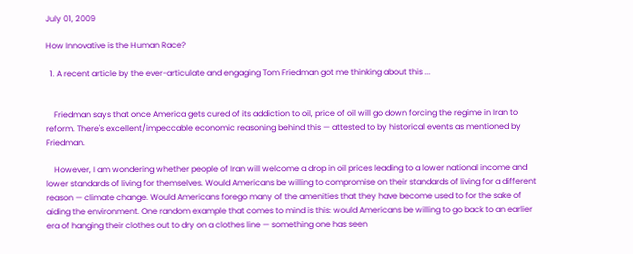July 01, 2009

How Innovative is the Human Race?

  1. A recent article by the ever-articulate and engaging Tom Friedman got me thinking about this ...


    Friedman says that once America gets cured of its addiction to oil, price of oil will go down forcing the regime in Iran to reform. There's excellent/impeccable economic reasoning behind this — attested to by historical events as mentioned by Friedman.

    However, I am wondering whether people of Iran will welcome a drop in oil prices leading to a lower national income and lower standards of living for themselves. Would Americans be willing to compromise on their standards of living for a different reason — climate change. Would Americans forego many of the amenities that they have become used to for the sake of aiding the environment. One random example that comes to mind is this: would Americans be willing to go back to an earlier era of hanging their clothes out to dry on a clothes line — something one has seen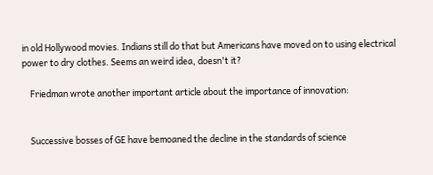in old Hollywood movies. Indians still do that but Americans have moved on to using electrical power to dry clothes. Seems an weird idea, doesn't it?

    Friedman wrote another important article about the importance of innovation:


    Successive bosses of GE have bemoaned the decline in the standards of science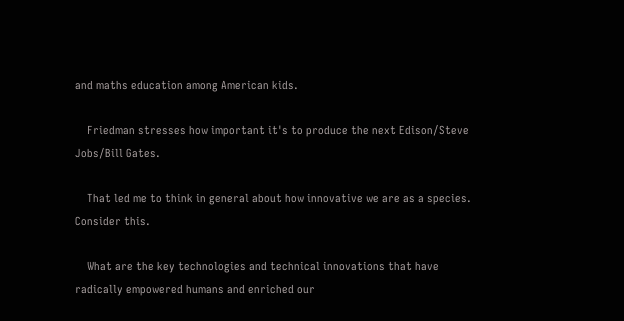and maths education among American kids.

    Friedman stresses how important it's to produce the next Edison/Steve Jobs/Bill Gates.

    That led me to think in general about how innovative we are as a species. Consider this.

    What are the key technologies and technical innovations that have radically empowered humans and enriched our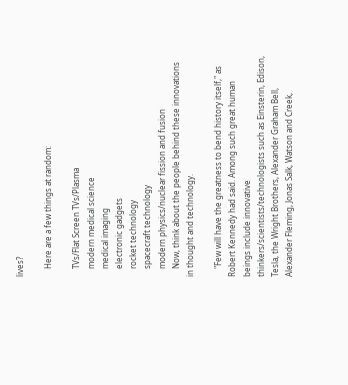lives?

    Here are a few things at random:

    TVs/Flat Screen TVs/Plasma
    modern medical science
    medical imaging
    electronic gadgets
    rocket technology
    spacecraft technology
    modern physics/nuclear fission and fusion
    Now, think about the people behind these innovations in thought and technology.

    "Few will have the greatness to bend history itself," as Robert Kennedy had said. Among such great human beings include innovative thinkers/scientists/technologists such as Einsterin, Edison, Tesla, the Wright Brothers, Alexander Graham Bell, Alexander Fleming, Jonas Salk, Watson and Creek,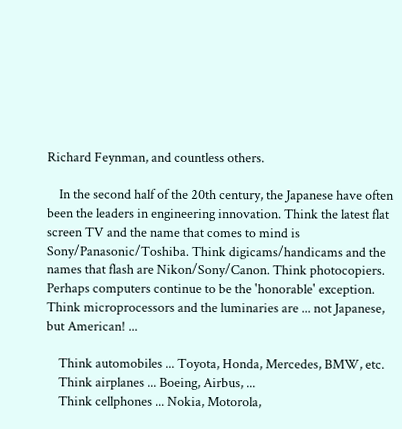Richard Feynman, and countless others.

    In the second half of the 20th century, the Japanese have often been the leaders in engineering innovation. Think the latest flat screen TV and the name that comes to mind is Sony/Panasonic/Toshiba. Think digicams/handicams and the names that flash are Nikon/Sony/Canon. Think photocopiers. Perhaps computers continue to be the 'honorable' exception. Think microprocessors and the luminaries are ... not Japanese, but American! ...

    Think automobiles ... Toyota, Honda, Mercedes, BMW, etc.
    Think airplanes ... Boeing, Airbus, ...
    Think cellphones ... Nokia, Motorola,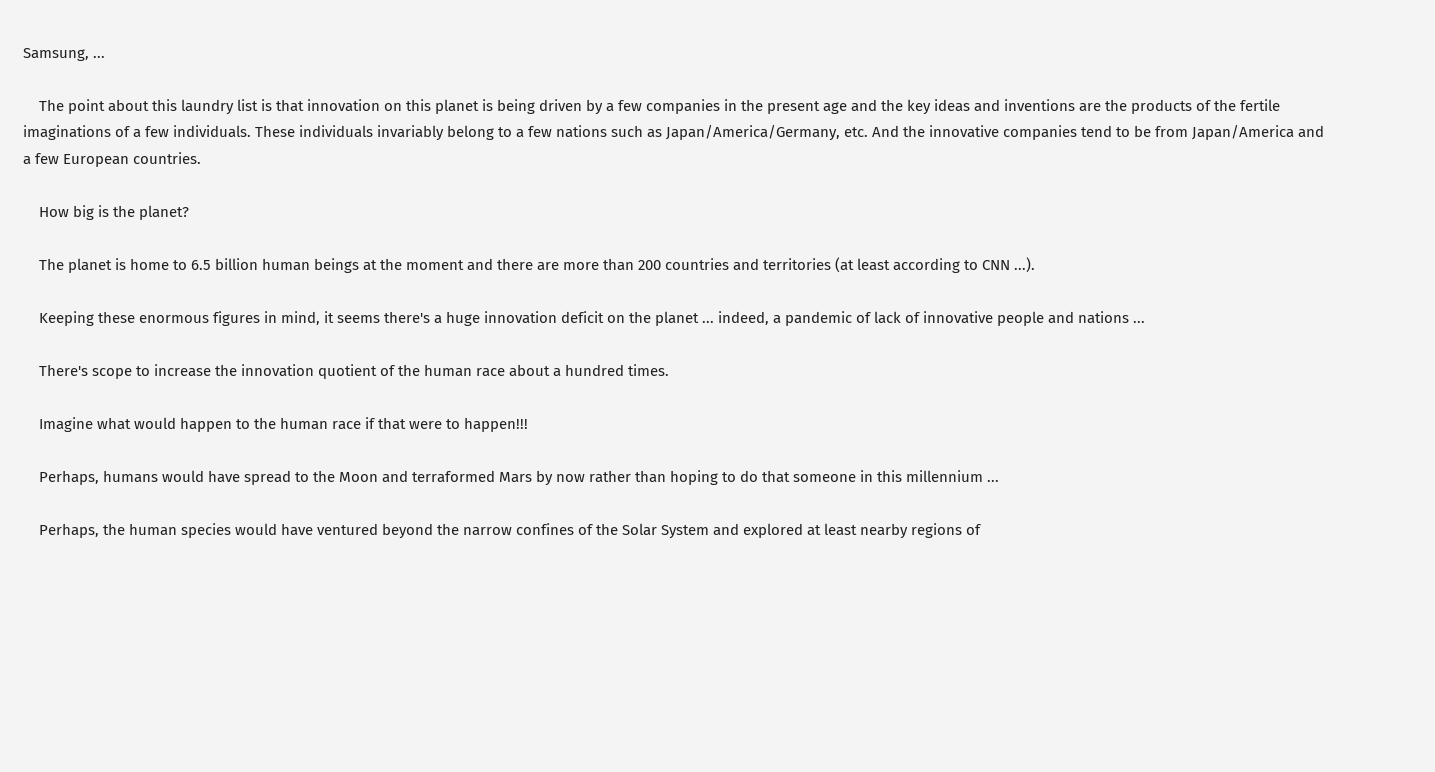Samsung, ...

    The point about this laundry list is that innovation on this planet is being driven by a few companies in the present age and the key ideas and inventions are the products of the fertile imaginations of a few individuals. These individuals invariably belong to a few nations such as Japan/America/Germany, etc. And the innovative companies tend to be from Japan/America and a few European countries.

    How big is the planet?

    The planet is home to 6.5 billion human beings at the moment and there are more than 200 countries and territories (at least according to CNN ...).

    Keeping these enormous figures in mind, it seems there's a huge innovation deficit on the planet ... indeed, a pandemic of lack of innovative people and nations ...

    There's scope to increase the innovation quotient of the human race about a hundred times.

    Imagine what would happen to the human race if that were to happen!!!

    Perhaps, humans would have spread to the Moon and terraformed Mars by now rather than hoping to do that someone in this millennium ...

    Perhaps, the human species would have ventured beyond the narrow confines of the Solar System and explored at least nearby regions of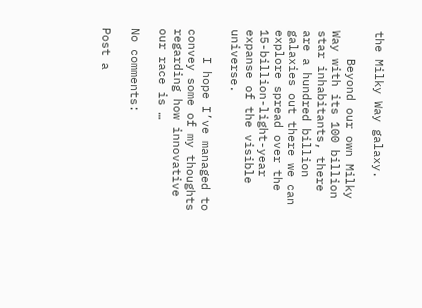the Milky Way galaxy.

    Beyond our own Milky Way with its 100 billion star inhabitants, there are a hundred billion galaxies out there we can explore spread over the 15-billion-light-year expanse of the visible universe.

    I hope I’ve managed to convey some of my thoughts regarding how innovative our race is …

No comments:

Post a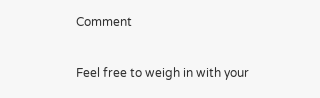Comment

Feel free to weigh in with your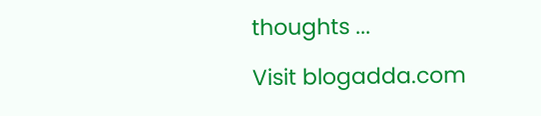thoughts ...

Visit blogadda.com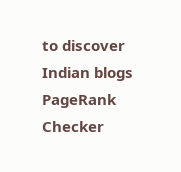to discover Indian blogs PageRank Checker